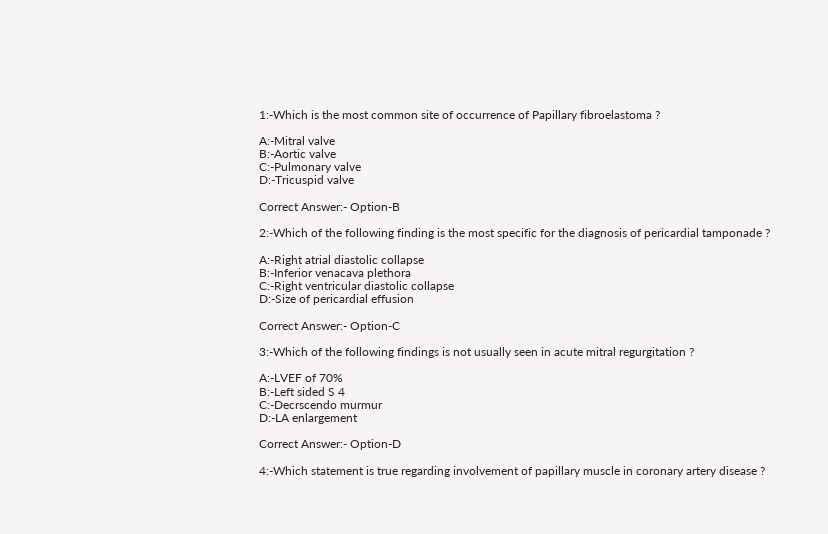1:-Which is the most common site of occurrence of Papillary fibroelastoma ?

A:-Mitral valve
B:-Aortic valve
C:-Pulmonary valve
D:-Tricuspid valve

Correct Answer:- Option-B

2:-Which of the following finding is the most specific for the diagnosis of pericardial tamponade ?

A:-Right atrial diastolic collapse
B:-Inferior venacava plethora
C:-Right ventricular diastolic collapse
D:-Size of pericardial effusion

Correct Answer:- Option-C

3:-Which of the following findings is not usually seen in acute mitral regurgitation ?

A:-LVEF of 70%
B:-Left sided S 4
C:-Decrscendo murmur
D:-LA enlargement

Correct Answer:- Option-D

4:-Which statement is true regarding involvement of papillary muscle in coronary artery disease ?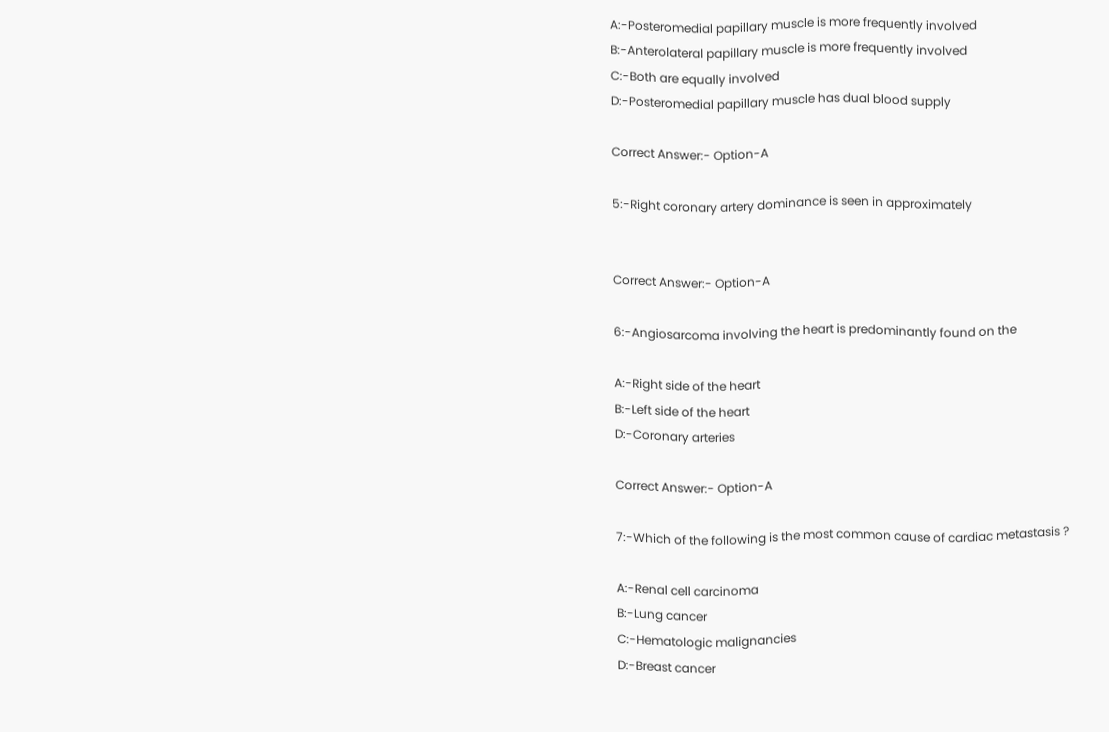A:-Posteromedial papillary muscle is more frequently involved
B:-Anterolateral papillary muscle is more frequently involved
C:-Both are equally involved
D:-Posteromedial papillary muscle has dual blood supply

Correct Answer:- Option-A

5:-Right coronary artery dominance is seen in approximately


Correct Answer:- Option-A

6:-Angiosarcoma involving the heart is predominantly found on the

A:-Right side of the heart
B:-Left side of the heart
D:-Coronary arteries

Correct Answer:- Option-A

7:-Which of the following is the most common cause of cardiac metastasis ?

A:-Renal cell carcinoma
B:-Lung cancer
C:-Hematologic malignancies
D:-Breast cancer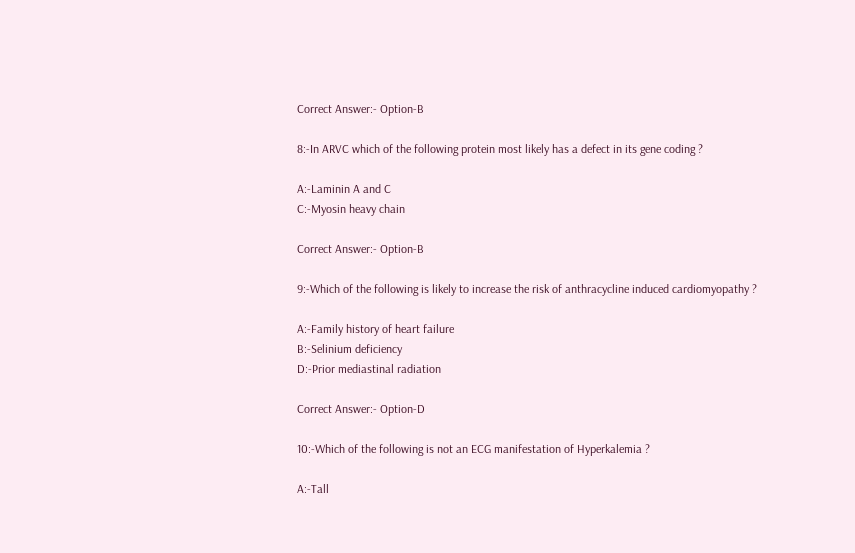Correct Answer:- Option-B

8:-In ARVC which of the following protein most likely has a defect in its gene coding ?

A:-Laminin A and C
C:-Myosin heavy chain

Correct Answer:- Option-B

9:-Which of the following is likely to increase the risk of anthracycline induced cardiomyopathy ?

A:-Family history of heart failure
B:-Selinium deficiency
D:-Prior mediastinal radiation

Correct Answer:- Option-D

10:-Which of the following is not an ECG manifestation of Hyperkalemia ?

A:-Tall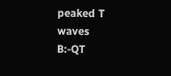peaked T waves
B:-QT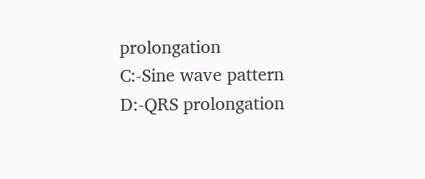prolongation
C:-Sine wave pattern
D:-QRS prolongation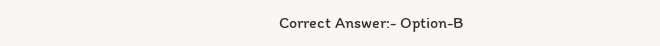Correct Answer:- Option-B